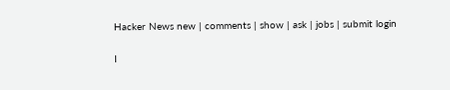Hacker News new | comments | show | ask | jobs | submit login

I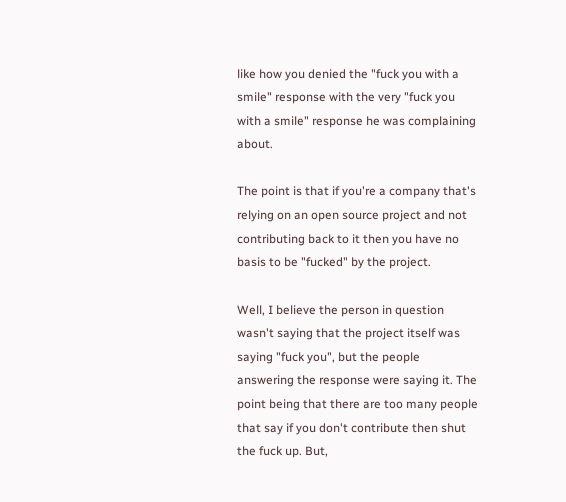like how you denied the "fuck you with a smile" response with the very "fuck you with a smile" response he was complaining about.

The point is that if you're a company that's relying on an open source project and not contributing back to it then you have no basis to be "fucked" by the project.

Well, I believe the person in question wasn't saying that the project itself was saying "fuck you", but the people answering the response were saying it. The point being that there are too many people that say if you don't contribute then shut the fuck up. But,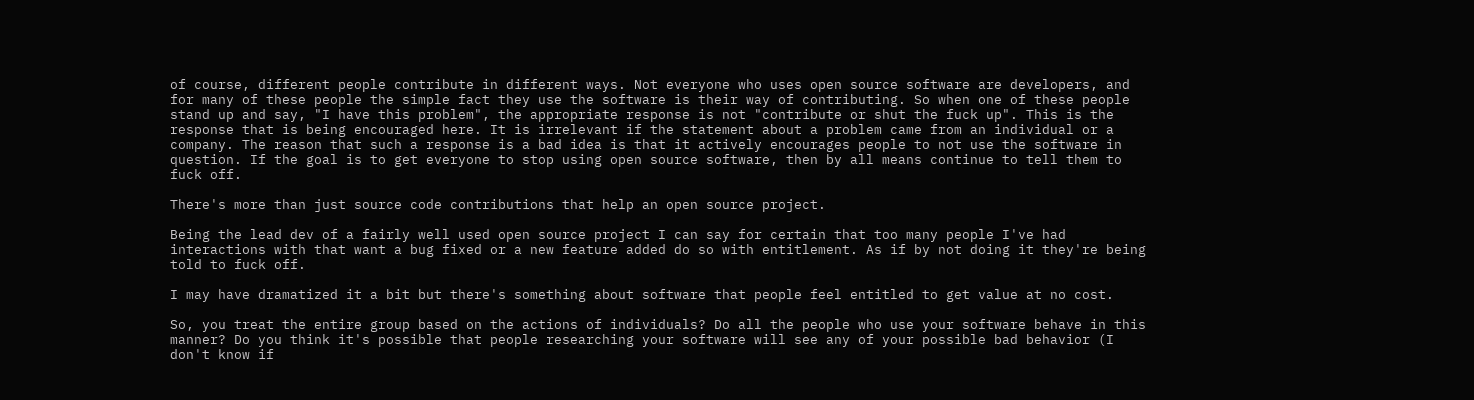of course, different people contribute in different ways. Not everyone who uses open source software are developers, and for many of these people the simple fact they use the software is their way of contributing. So when one of these people stand up and say, "I have this problem", the appropriate response is not "contribute or shut the fuck up". This is the response that is being encouraged here. It is irrelevant if the statement about a problem came from an individual or a company. The reason that such a response is a bad idea is that it actively encourages people to not use the software in question. If the goal is to get everyone to stop using open source software, then by all means continue to tell them to fuck off.

There's more than just source code contributions that help an open source project.

Being the lead dev of a fairly well used open source project I can say for certain that too many people I've had interactions with that want a bug fixed or a new feature added do so with entitlement. As if by not doing it they're being told to fuck off.

I may have dramatized it a bit but there's something about software that people feel entitled to get value at no cost.

So, you treat the entire group based on the actions of individuals? Do all the people who use your software behave in this manner? Do you think it's possible that people researching your software will see any of your possible bad behavior (I don't know if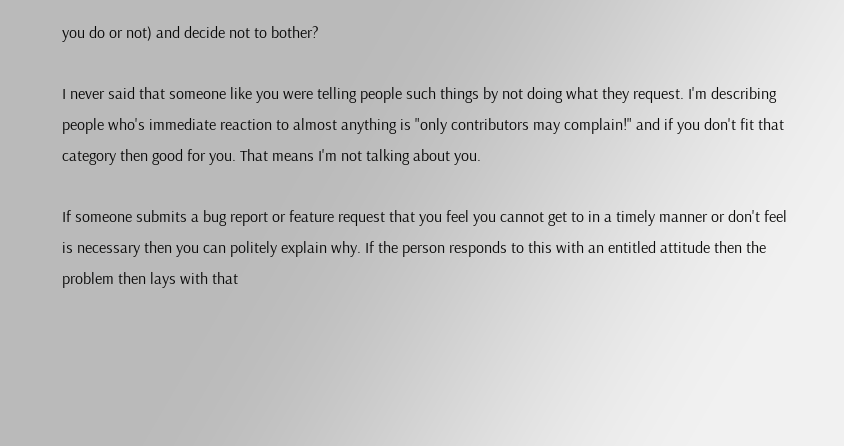you do or not) and decide not to bother?

I never said that someone like you were telling people such things by not doing what they request. I'm describing people who's immediate reaction to almost anything is "only contributors may complain!" and if you don't fit that category then good for you. That means I'm not talking about you.

If someone submits a bug report or feature request that you feel you cannot get to in a timely manner or don't feel is necessary then you can politely explain why. If the person responds to this with an entitled attitude then the problem then lays with that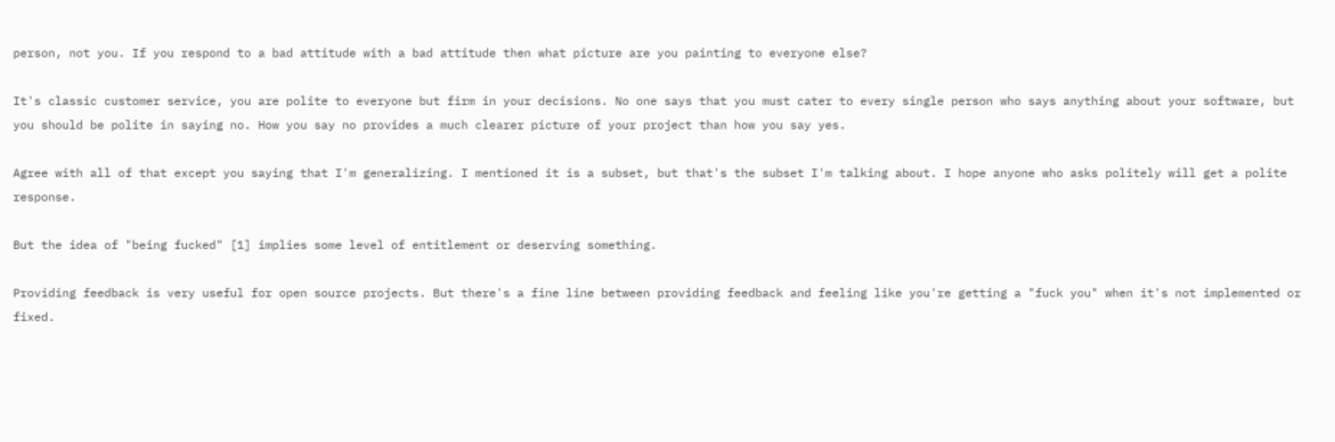person, not you. If you respond to a bad attitude with a bad attitude then what picture are you painting to everyone else?

It's classic customer service, you are polite to everyone but firm in your decisions. No one says that you must cater to every single person who says anything about your software, but you should be polite in saying no. How you say no provides a much clearer picture of your project than how you say yes.

Agree with all of that except you saying that I'm generalizing. I mentioned it is a subset, but that's the subset I'm talking about. I hope anyone who asks politely will get a polite response.

But the idea of "being fucked" [1] implies some level of entitlement or deserving something.

Providing feedback is very useful for open source projects. But there's a fine line between providing feedback and feeling like you're getting a "fuck you" when it's not implemented or fixed.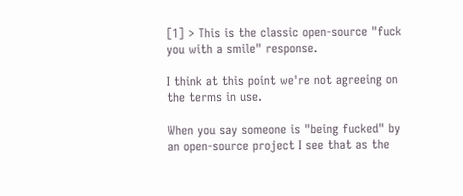[1] > This is the classic open-source "fuck you with a smile" response.

I think at this point we're not agreeing on the terms in use.

When you say someone is "being fucked" by an open-source project I see that as the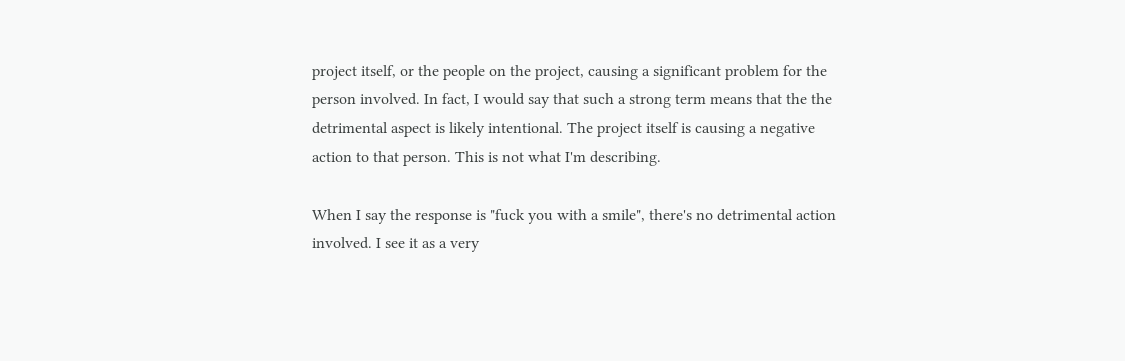project itself, or the people on the project, causing a significant problem for the person involved. In fact, I would say that such a strong term means that the the detrimental aspect is likely intentional. The project itself is causing a negative action to that person. This is not what I'm describing.

When I say the response is "fuck you with a smile", there's no detrimental action involved. I see it as a very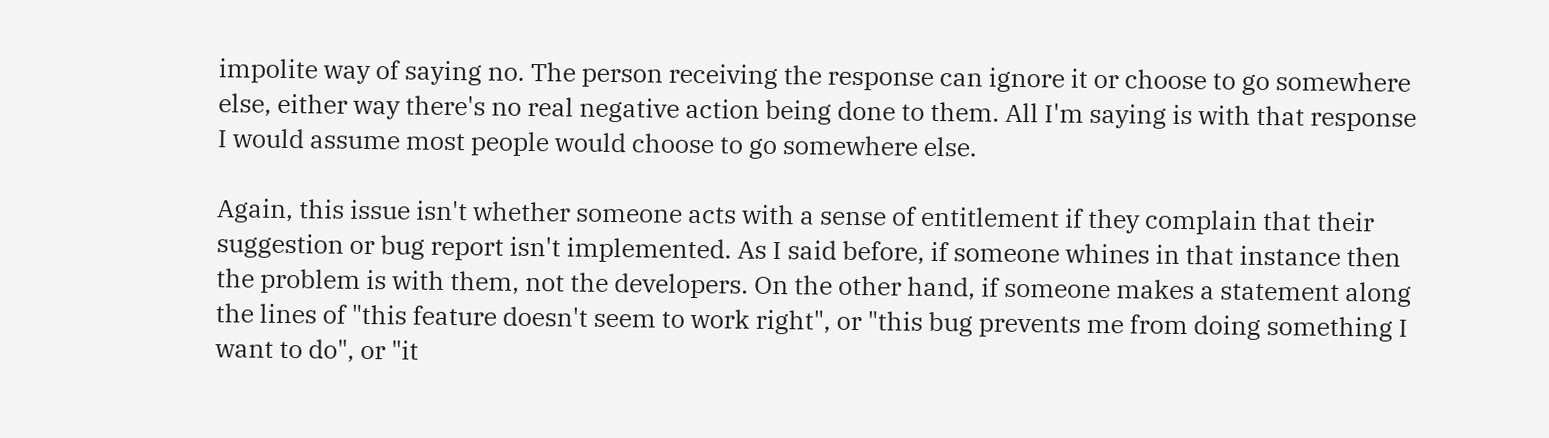impolite way of saying no. The person receiving the response can ignore it or choose to go somewhere else, either way there's no real negative action being done to them. All I'm saying is with that response I would assume most people would choose to go somewhere else.

Again, this issue isn't whether someone acts with a sense of entitlement if they complain that their suggestion or bug report isn't implemented. As I said before, if someone whines in that instance then the problem is with them, not the developers. On the other hand, if someone makes a statement along the lines of "this feature doesn't seem to work right", or "this bug prevents me from doing something I want to do", or "it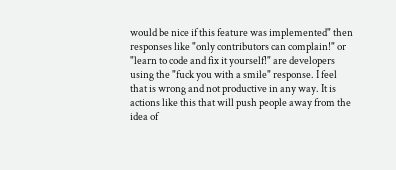would be nice if this feature was implemented" then responses like "only contributors can complain!" or "learn to code and fix it yourself!" are developers using the "fuck you with a smile" response. I feel that is wrong and not productive in any way. It is actions like this that will push people away from the idea of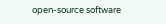open-source software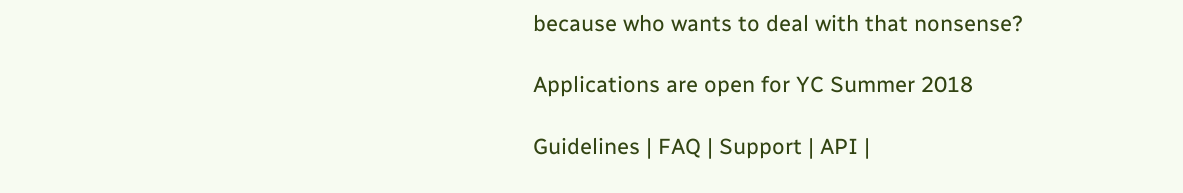because who wants to deal with that nonsense?

Applications are open for YC Summer 2018

Guidelines | FAQ | Support | API |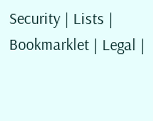Security | Lists | Bookmarklet | Legal |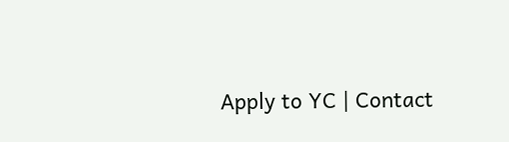Apply to YC | Contact